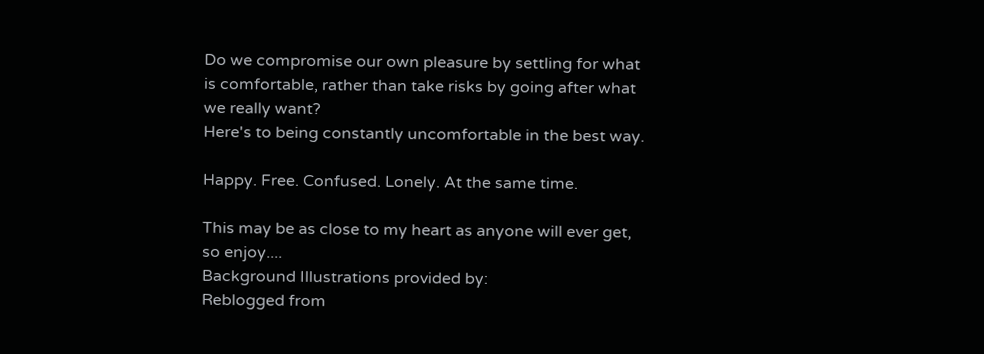Do we compromise our own pleasure by settling for what is comfortable, rather than take risks by going after what we really want?
Here's to being constantly uncomfortable in the best way.

Happy. Free. Confused. Lonely. At the same time.

This may be as close to my heart as anyone will ever get, so enjoy....
Background Illustrations provided by:
Reblogged from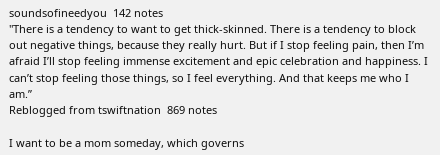soundsofineedyou  142 notes
"There is a tendency to want to get thick-skinned. There is a tendency to block out negative things, because they really hurt. But if I stop feeling pain, then I’m afraid I’ll stop feeling immense excitement and epic celebration and happiness. I can’t stop feeling those things, so I feel everything. And that keeps me who I am.”
Reblogged from tswiftnation  869 notes

I want to be a mom someday, which governs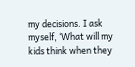my decisions. I ask myself, ‘What will my kids think when they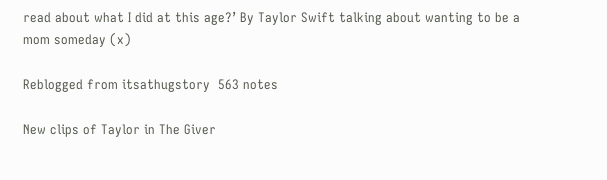read about what I did at this age?’ By Taylor Swift talking about wanting to be a mom someday (x)

Reblogged from itsathugstory  563 notes

New clips of Taylor in The Giver